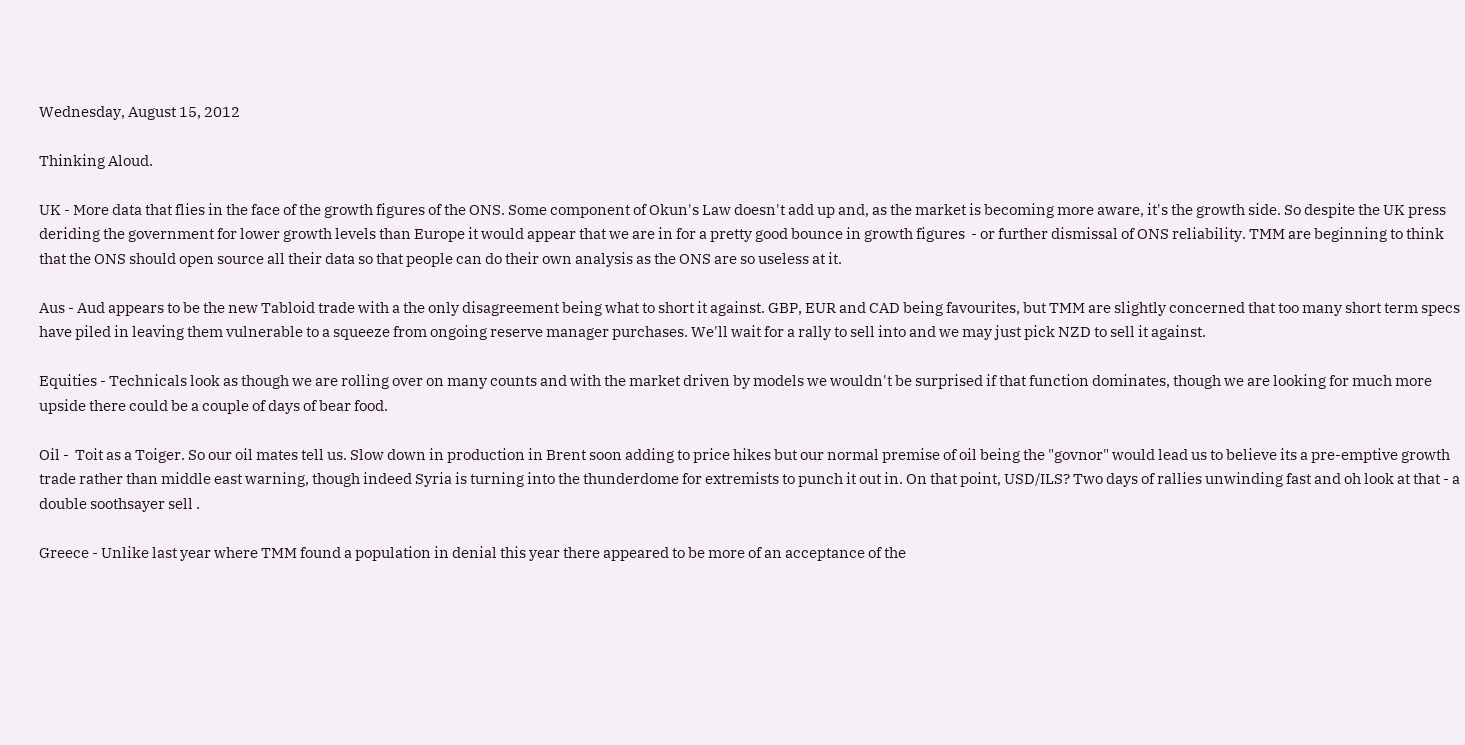Wednesday, August 15, 2012

Thinking Aloud.

UK - More data that flies in the face of the growth figures of the ONS. Some component of Okun's Law doesn't add up and, as the market is becoming more aware, it's the growth side. So despite the UK press deriding the government for lower growth levels than Europe it would appear that we are in for a pretty good bounce in growth figures  - or further dismissal of ONS reliability. TMM are beginning to think that the ONS should open source all their data so that people can do their own analysis as the ONS are so useless at it.

Aus - Aud appears to be the new Tabloid trade with a the only disagreement being what to short it against. GBP, EUR and CAD being favourites, but TMM are slightly concerned that too many short term specs have piled in leaving them vulnerable to a squeeze from ongoing reserve manager purchases. We'll wait for a rally to sell into and we may just pick NZD to sell it against.

Equities - Technicals look as though we are rolling over on many counts and with the market driven by models we wouldn't be surprised if that function dominates, though we are looking for much more upside there could be a couple of days of bear food.

Oil -  Toit as a Toiger. So our oil mates tell us. Slow down in production in Brent soon adding to price hikes but our normal premise of oil being the "govnor" would lead us to believe its a pre-emptive growth trade rather than middle east warning, though indeed Syria is turning into the thunderdome for extremists to punch it out in. On that point, USD/ILS? Two days of rallies unwinding fast and oh look at that - a double soothsayer sell .

Greece - Unlike last year where TMM found a population in denial this year there appeared to be more of an acceptance of the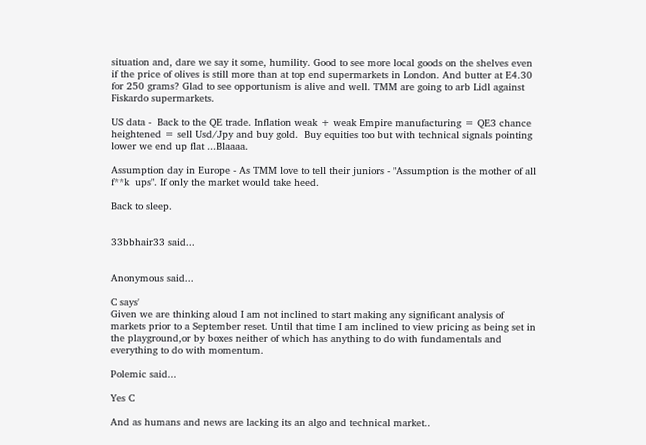situation and, dare we say it some, humility. Good to see more local goods on the shelves even if the price of olives is still more than at top end supermarkets in London. And butter at E4.30 for 250 grams? Glad to see opportunism is alive and well. TMM are going to arb Lidl against Fiskardo supermarkets.

US data -  Back to the QE trade. Inflation weak + weak Empire manufacturing = QE3 chance heightened = sell Usd/Jpy and buy gold.  Buy equities too but with technical signals pointing lower we end up flat ...Blaaaa.

Assumption day in Europe - As TMM love to tell their juniors - "Assumption is the mother of all f**k  ups". If only the market would take heed.

Back to sleep.


33bbhair33 said...


Anonymous said...

C says'
Given we are thinking aloud I am not inclined to start making any significant analysis of markets prior to a September reset. Until that time I am inclined to view pricing as being set in the playground,or by boxes neither of which has anything to do with fundamentals and everything to do with momentum.

Polemic said...

Yes C

And as humans and news are lacking its an algo and technical market..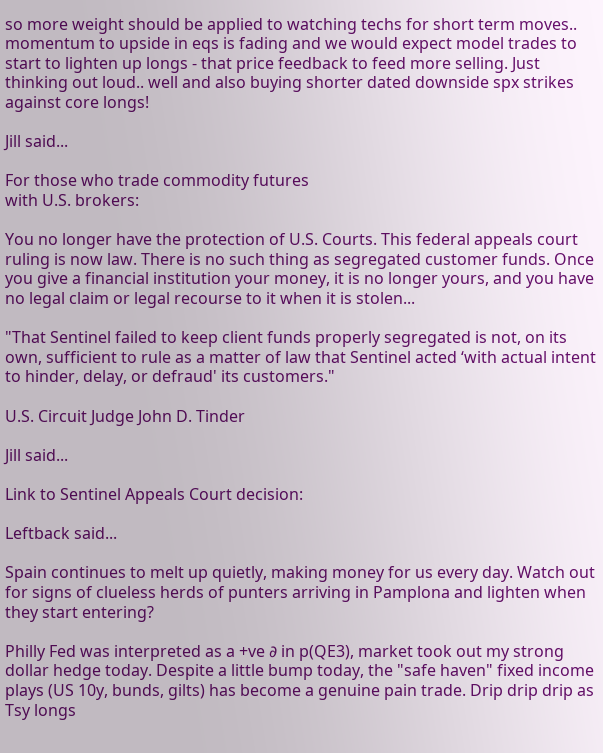so more weight should be applied to watching techs for short term moves.. momentum to upside in eqs is fading and we would expect model trades to start to lighten up longs - that price feedback to feed more selling. Just thinking out loud.. well and also buying shorter dated downside spx strikes against core longs!

Jill said...

For those who trade commodity futures
with U.S. brokers:

You no longer have the protection of U.S. Courts. This federal appeals court ruling is now law. There is no such thing as segregated customer funds. Once you give a financial institution your money, it is no longer yours, and you have no legal claim or legal recourse to it when it is stolen...

"That Sentinel failed to keep client funds properly segregated is not, on its own, sufficient to rule as a matter of law that Sentinel acted ‘with actual intent to hinder, delay, or defraud' its customers."

U.S. Circuit Judge John D. Tinder

Jill said...

Link to Sentinel Appeals Court decision:

Leftback said...

Spain continues to melt up quietly, making money for us every day. Watch out for signs of clueless herds of punters arriving in Pamplona and lighten when they start entering?

Philly Fed was interpreted as a +ve ∂ in p(QE3), market took out my strong dollar hedge today. Despite a little bump today, the "safe haven" fixed income plays (US 10y, bunds, gilts) has become a genuine pain trade. Drip drip drip as Tsy longs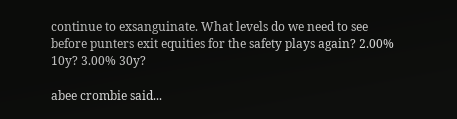continue to exsanguinate. What levels do we need to see before punters exit equities for the safety plays again? 2.00% 10y? 3.00% 30y?

abee crombie said...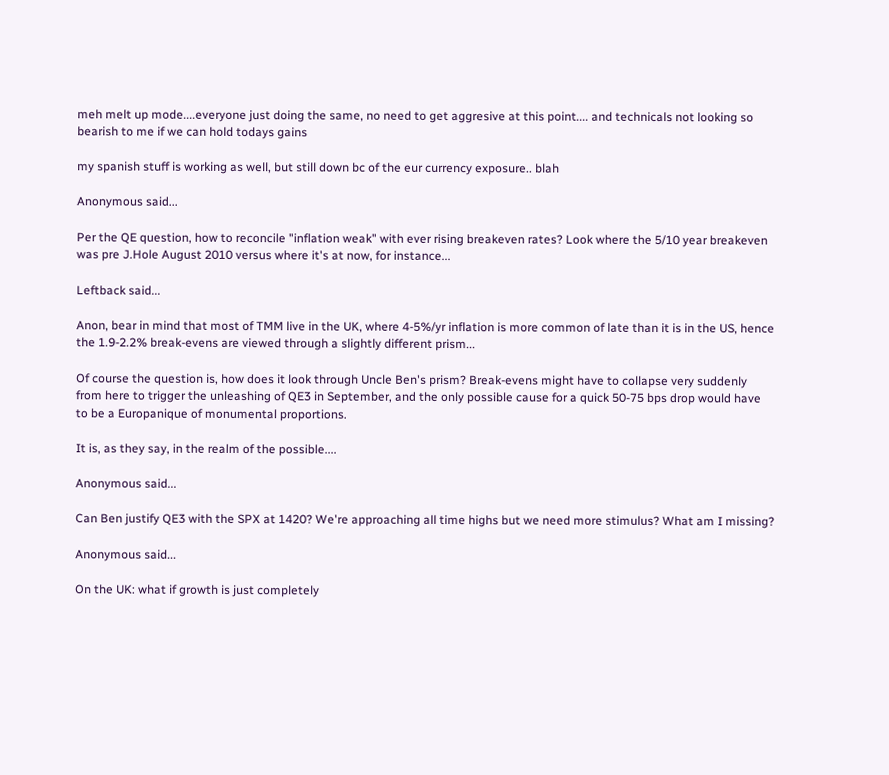meh melt up mode....everyone just doing the same, no need to get aggresive at this point.... and technicals not looking so bearish to me if we can hold todays gains

my spanish stuff is working as well, but still down bc of the eur currency exposure.. blah

Anonymous said...

Per the QE question, how to reconcile "inflation weak" with ever rising breakeven rates? Look where the 5/10 year breakeven was pre J.Hole August 2010 versus where it's at now, for instance...

Leftback said...

Anon, bear in mind that most of TMM live in the UK, where 4-5%/yr inflation is more common of late than it is in the US, hence the 1.9-2.2% break-evens are viewed through a slightly different prism...

Of course the question is, how does it look through Uncle Ben's prism? Break-evens might have to collapse very suddenly from here to trigger the unleashing of QE3 in September, and the only possible cause for a quick 50-75 bps drop would have to be a Europanique of monumental proportions.

It is, as they say, in the realm of the possible....

Anonymous said...

Can Ben justify QE3 with the SPX at 1420? We're approaching all time highs but we need more stimulus? What am I missing?

Anonymous said...

On the UK: what if growth is just completely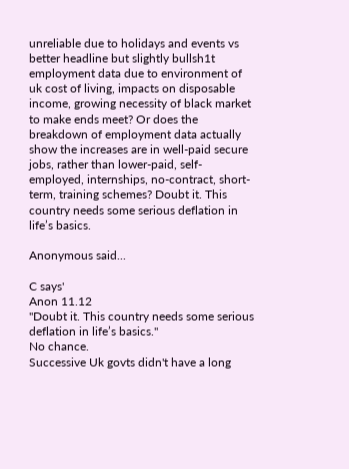unreliable due to holidays and events vs better headline but slightly bullsh1t employment data due to environment of uk cost of living, impacts on disposable income, growing necessity of black market to make ends meet? Or does the breakdown of employment data actually show the increases are in well-paid secure jobs, rather than lower-paid, self-employed, internships, no-contract, short-term, training schemes? Doubt it. This country needs some serious deflation in life’s basics.

Anonymous said...

C says'
Anon 11.12
"Doubt it. This country needs some serious deflation in life’s basics."
No chance.
Successive Uk govts didn't have a long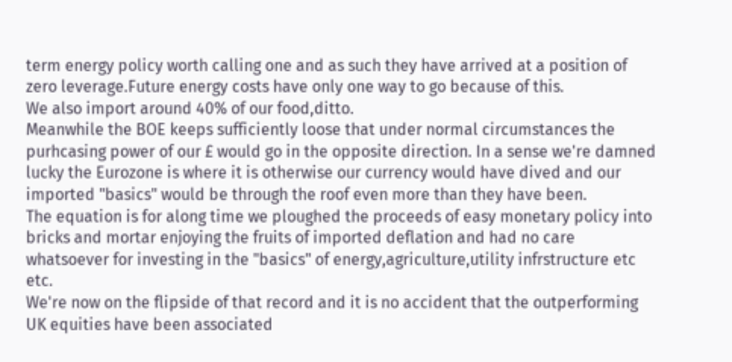term energy policy worth calling one and as such they have arrived at a position of zero leverage.Future energy costs have only one way to go because of this.
We also import around 40% of our food,ditto.
Meanwhile the BOE keeps sufficiently loose that under normal circumstances the purhcasing power of our £ would go in the opposite direction. In a sense we're damned lucky the Eurozone is where it is otherwise our currency would have dived and our imported "basics" would be through the roof even more than they have been.
The equation is for along time we ploughed the proceeds of easy monetary policy into bricks and mortar enjoying the fruits of imported deflation and had no care whatsoever for investing in the "basics" of energy,agriculture,utility infrstructure etc etc.
We're now on the flipside of that record and it is no accident that the outperforming UK equities have been associated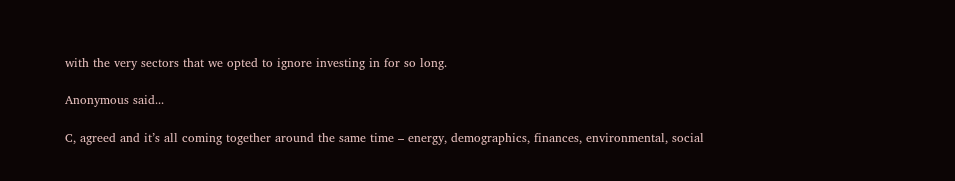with the very sectors that we opted to ignore investing in for so long.

Anonymous said...

C, agreed and it’s all coming together around the same time – energy, demographics, finances, environmental, social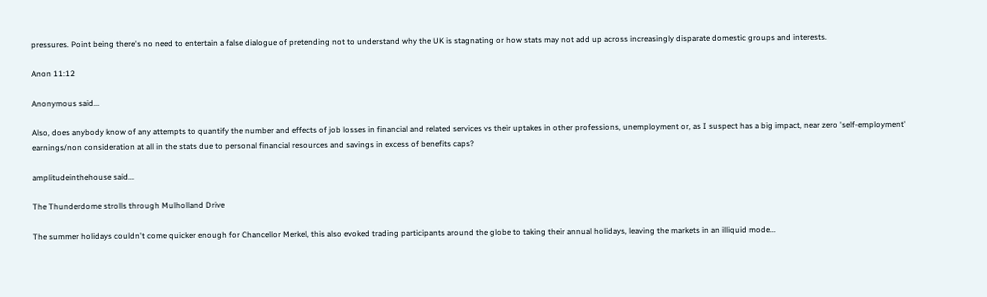pressures. Point being there's no need to entertain a false dialogue of pretending not to understand why the UK is stagnating or how stats may not add up across increasingly disparate domestic groups and interests.

Anon 11:12

Anonymous said...

Also, does anybody know of any attempts to quantify the number and effects of job losses in financial and related services vs their uptakes in other professions, unemployment or, as I suspect has a big impact, near zero 'self-employment' earnings/non consideration at all in the stats due to personal financial resources and savings in excess of benefits caps?

amplitudeinthehouse said...

The Thunderdome strolls through Mulholland Drive

The summer holidays couldn't come quicker enough for Chancellor Merkel, this also evoked trading participants around the globe to taking their annual holidays, leaving the markets in an illiquid mode...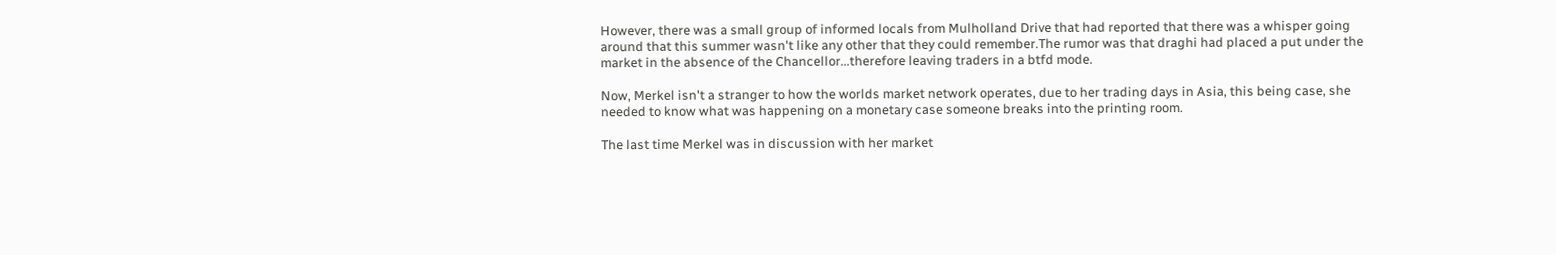However, there was a small group of informed locals from Mulholland Drive that had reported that there was a whisper going around that this summer wasn't like any other that they could remember.The rumor was that draghi had placed a put under the market in the absence of the Chancellor...therefore leaving traders in a btfd mode.

Now, Merkel isn't a stranger to how the worlds market network operates, due to her trading days in Asia, this being case, she needed to know what was happening on a monetary case someone breaks into the printing room.

The last time Merkel was in discussion with her market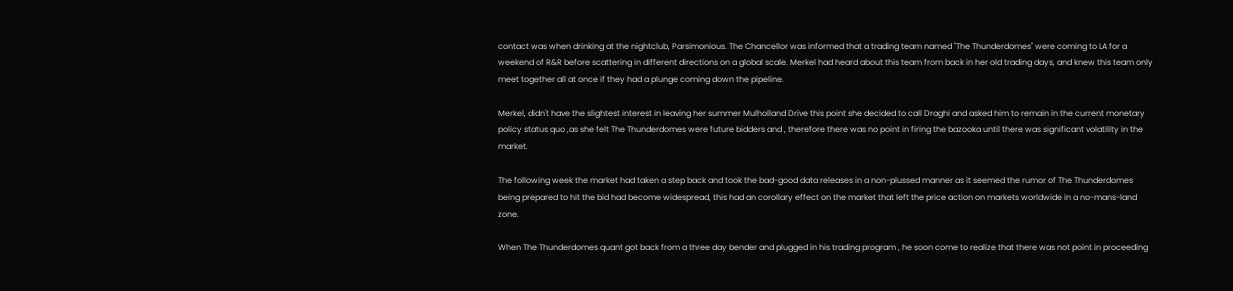contact was when drinking at the nightclub, Parsimonious. The Chancellor was informed that a trading team named "The Thunderdomes" were coming to LA for a weekend of R&R before scattering in different directions on a global scale. Merkel had heard about this team from back in her old trading days, and knew this team only meet together all at once if they had a plunge coming down the pipeline.

Merkel, didn't have the slightest interest in leaving her summer Mulholland Drive this point she decided to call Draghi and asked him to remain in the current monetary policy status quo ,as she felt The Thunderdomes were future bidders and , therefore there was no point in firing the bazooka until there was significant volatility in the market.

The following week the market had taken a step back and took the bad-good data releases in a non-plussed manner as it seemed the rumor of The Thunderdomes being prepared to hit the bid had become widespread, this had an corollary effect on the market that left the price action on markets worldwide in a no-mans-land zone.

When The Thunderdomes quant got back from a three day bender and plugged in his trading program , he soon come to realize that there was not point in proceeding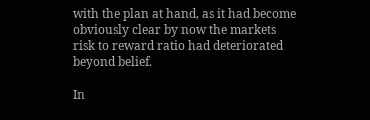with the plan at hand, as it had become obviously clear by now the markets risk to reward ratio had deteriorated beyond belief.

In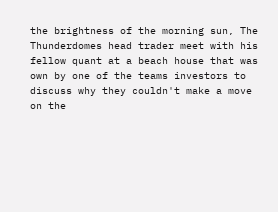the brightness of the morning sun, The Thunderdomes head trader meet with his fellow quant at a beach house that was own by one of the teams investors to discuss why they couldn't make a move on the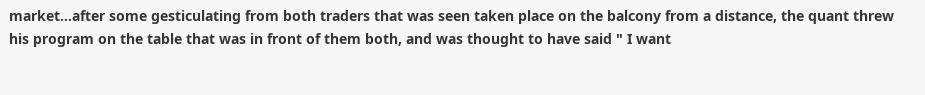market...after some gesticulating from both traders that was seen taken place on the balcony from a distance, the quant threw his program on the table that was in front of them both, and was thought to have said " I want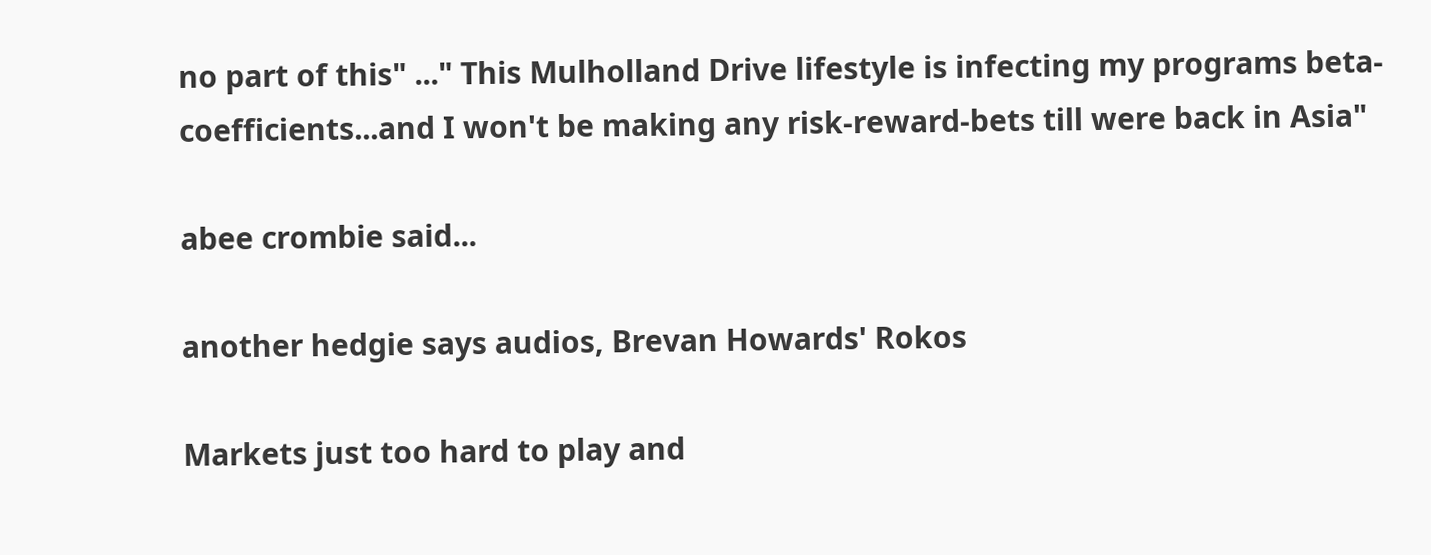no part of this" ..." This Mulholland Drive lifestyle is infecting my programs beta-coefficients...and I won't be making any risk-reward-bets till were back in Asia"

abee crombie said...

another hedgie says audios, Brevan Howards' Rokos

Markets just too hard to play and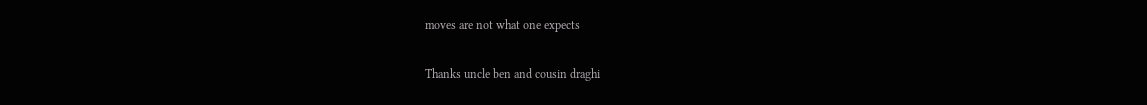moves are not what one expects

Thanks uncle ben and cousin draghi